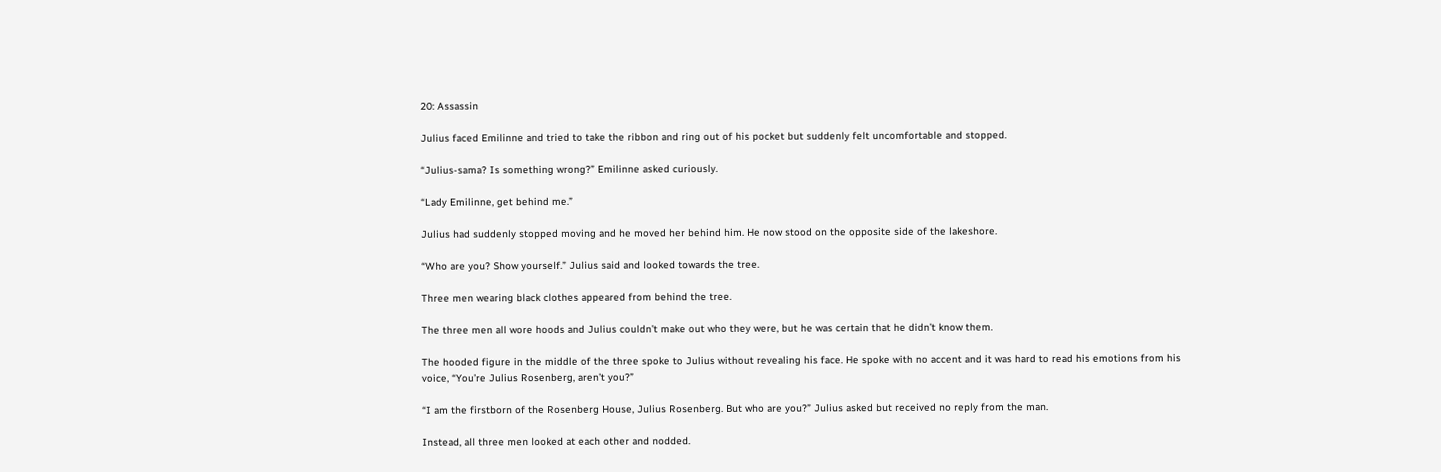20: Assassin

Julius faced Emilinne and tried to take the ribbon and ring out of his pocket but suddenly felt uncomfortable and stopped.

“Julius-sama? Is something wrong?” Emilinne asked curiously.

“Lady Emilinne, get behind me.”

Julius had suddenly stopped moving and he moved her behind him. He now stood on the opposite side of the lakeshore.

“Who are you? Show yourself.” Julius said and looked towards the tree.

Three men wearing black clothes appeared from behind the tree.

The three men all wore hoods and Julius couldn’t make out who they were, but he was certain that he didn’t know them.

The hooded figure in the middle of the three spoke to Julius without revealing his face. He spoke with no accent and it was hard to read his emotions from his voice, “You’re Julius Rosenberg, aren’t you?”

“I am the firstborn of the Rosenberg House, Julius Rosenberg. But who are you?” Julius asked but received no reply from the man.

Instead, all three men looked at each other and nodded.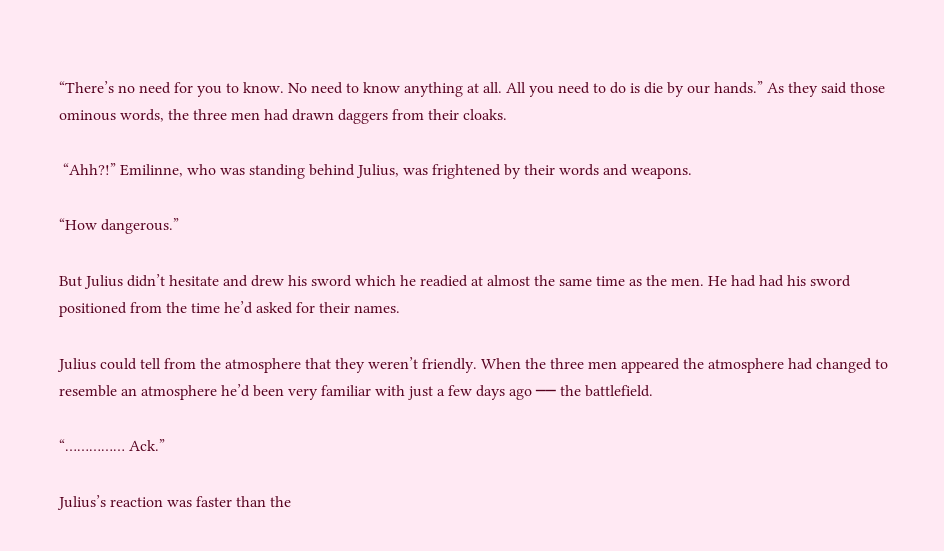“There’s no need for you to know. No need to know anything at all. All you need to do is die by our hands.” As they said those ominous words, the three men had drawn daggers from their cloaks.

 “Ahh?!” Emilinne, who was standing behind Julius, was frightened by their words and weapons.

“How dangerous.”

But Julius didn’t hesitate and drew his sword which he readied at almost the same time as the men. He had had his sword positioned from the time he’d asked for their names.

Julius could tell from the atmosphere that they weren’t friendly. When the three men appeared the atmosphere had changed to resemble an atmosphere he’d been very familiar with just a few days ago ── the battlefield.

“…………… Ack.”

Julius’s reaction was faster than the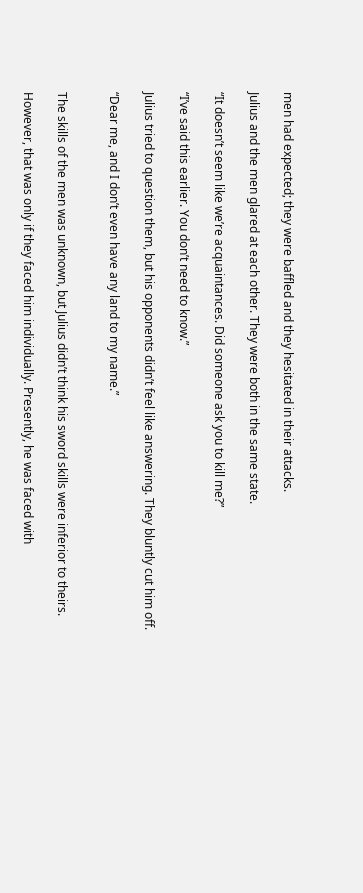men had expected; they were baffled and they hesitated in their attacks.

Julius and the men glared at each other. They were both in the same state.

“It doesn’t seem like we’re acquaintances. Did someone ask you to kill me?”

“I’ve said this earlier. You don’t need to know.”

Julius tried to question them, but his opponents didn’t feel like answering. They bluntly cut him off.

“Dear me, and I don’t even have any land to my name.”


The skills of the men was unknown, but Julius didn’t think his sword skills were inferior to theirs.

However, that was only if they faced him individually. Presently, he was faced with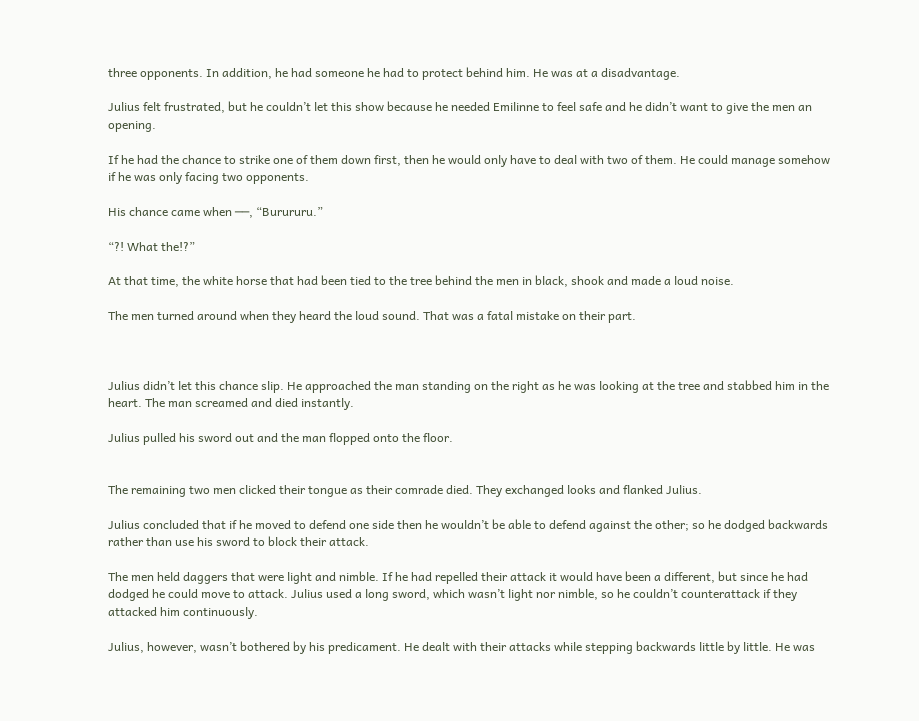three opponents. In addition, he had someone he had to protect behind him. He was at a disadvantage.

Julius felt frustrated, but he couldn’t let this show because he needed Emilinne to feel safe and he didn’t want to give the men an opening.

If he had the chance to strike one of them down first, then he would only have to deal with two of them. He could manage somehow if he was only facing two opponents.

His chance came when ──, “Burururu.”

“?! What the!?”

At that time, the white horse that had been tied to the tree behind the men in black, shook and made a loud noise.

The men turned around when they heard the loud sound. That was a fatal mistake on their part.



Julius didn’t let this chance slip. He approached the man standing on the right as he was looking at the tree and stabbed him in the heart. The man screamed and died instantly.

Julius pulled his sword out and the man flopped onto the floor.


The remaining two men clicked their tongue as their comrade died. They exchanged looks and flanked Julius.

Julius concluded that if he moved to defend one side then he wouldn’t be able to defend against the other; so he dodged backwards rather than use his sword to block their attack.

The men held daggers that were light and nimble. If he had repelled their attack it would have been a different, but since he had dodged he could move to attack. Julius used a long sword, which wasn’t light nor nimble, so he couldn’t counterattack if they attacked him continuously.

Julius, however, wasn’t bothered by his predicament. He dealt with their attacks while stepping backwards little by little. He was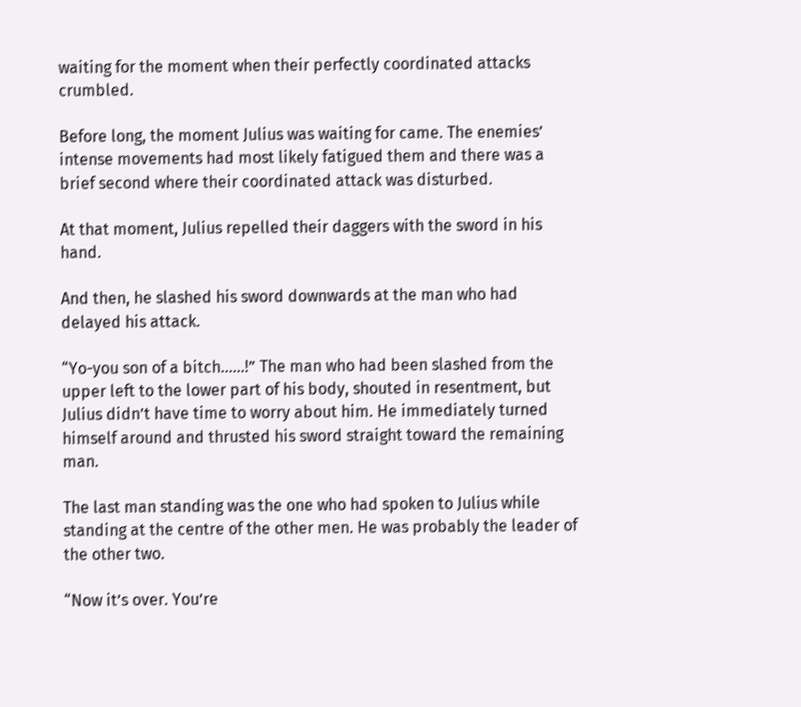waiting for the moment when their perfectly coordinated attacks crumbled.

Before long, the moment Julius was waiting for came. The enemies’ intense movements had most likely fatigued them and there was a brief second where their coordinated attack was disturbed.

At that moment, Julius repelled their daggers with the sword in his hand.

And then, he slashed his sword downwards at the man who had delayed his attack.

“Yo-you son of a bitch……!” The man who had been slashed from the upper left to the lower part of his body, shouted in resentment, but Julius didn’t have time to worry about him. He immediately turned himself around and thrusted his sword straight toward the remaining man.

The last man standing was the one who had spoken to Julius while standing at the centre of the other men. He was probably the leader of the other two.

“Now it’s over. You’re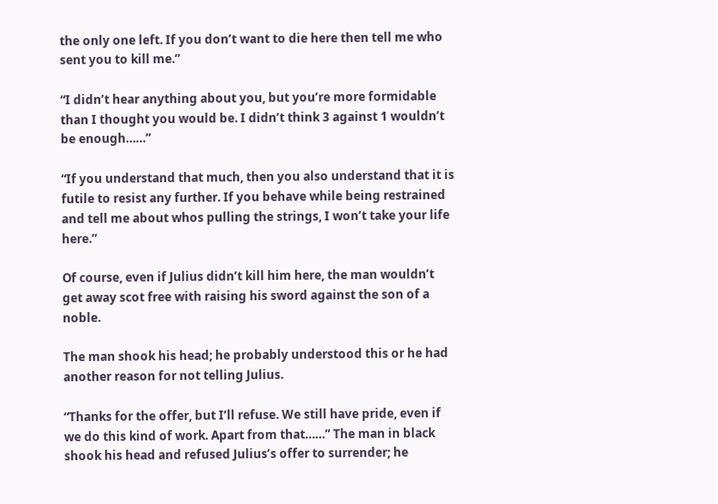the only one left. If you don’t want to die here then tell me who sent you to kill me.”

“I didn’t hear anything about you, but you’re more formidable than I thought you would be. I didn’t think 3 against 1 wouldn’t be enough……”

“If you understand that much, then you also understand that it is futile to resist any further. If you behave while being restrained and tell me about whos pulling the strings, I won’t take your life here.”

Of course, even if Julius didn’t kill him here, the man wouldn’t get away scot free with raising his sword against the son of a noble.

The man shook his head; he probably understood this or he had another reason for not telling Julius.

“Thanks for the offer, but I’ll refuse. We still have pride, even if we do this kind of work. Apart from that……” The man in black shook his head and refused Julius’s offer to surrender; he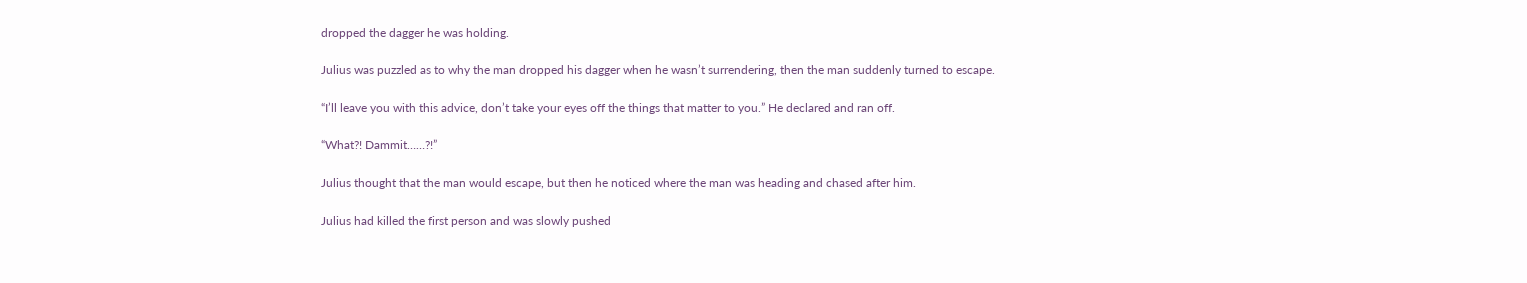dropped the dagger he was holding.

Julius was puzzled as to why the man dropped his dagger when he wasn’t surrendering, then the man suddenly turned to escape.

“I’ll leave you with this advice, don’t take your eyes off the things that matter to you.” He declared and ran off.

“What?! Dammit……?!”

Julius thought that the man would escape, but then he noticed where the man was heading and chased after him.

Julius had killed the first person and was slowly pushed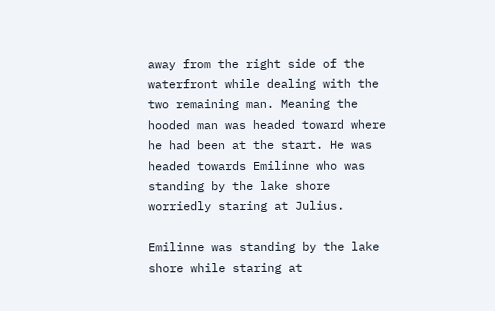away from the right side of the waterfront while dealing with the two remaining man. Meaning the hooded man was headed toward where he had been at the start. He was headed towards Emilinne who was standing by the lake shore worriedly staring at Julius.

Emilinne was standing by the lake shore while staring at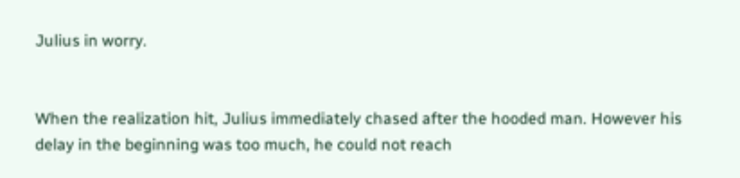Julius in worry.


When the realization hit, Julius immediately chased after the hooded man. However his delay in the beginning was too much, he could not reach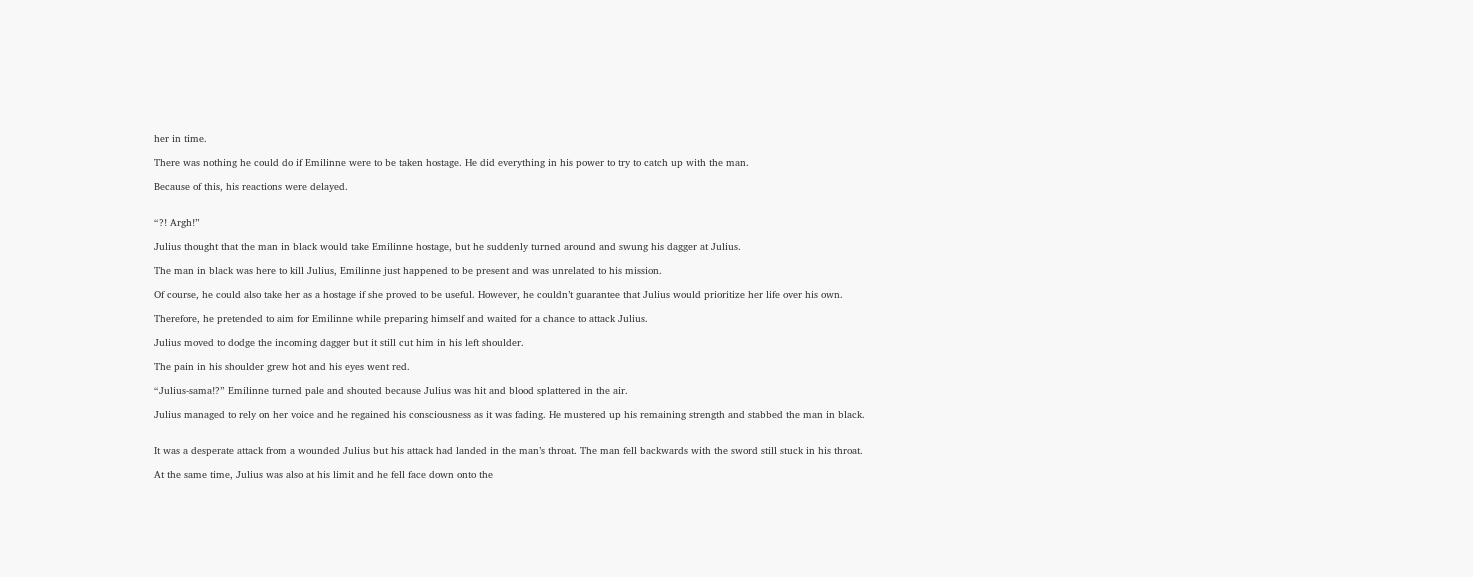her in time.

There was nothing he could do if Emilinne were to be taken hostage. He did everything in his power to try to catch up with the man.

Because of this, his reactions were delayed.


“?! Argh!”

Julius thought that the man in black would take Emilinne hostage, but he suddenly turned around and swung his dagger at Julius.

The man in black was here to kill Julius, Emilinne just happened to be present and was unrelated to his mission.

Of course, he could also take her as a hostage if she proved to be useful. However, he couldn’t guarantee that Julius would prioritize her life over his own.

Therefore, he pretended to aim for Emilinne while preparing himself and waited for a chance to attack Julius.

Julius moved to dodge the incoming dagger but it still cut him in his left shoulder.

The pain in his shoulder grew hot and his eyes went red.

“Julius-sama!?” Emilinne turned pale and shouted because Julius was hit and blood splattered in the air.

Julius managed to rely on her voice and he regained his consciousness as it was fading. He mustered up his remaining strength and stabbed the man in black.


It was a desperate attack from a wounded Julius but his attack had landed in the man’s throat. The man fell backwards with the sword still stuck in his throat.

At the same time, Julius was also at his limit and he fell face down onto the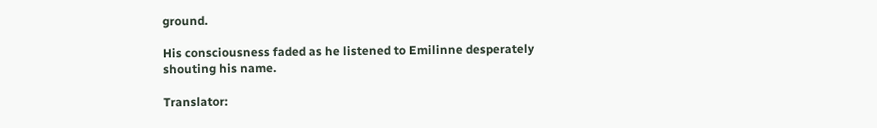ground.

His consciousness faded as he listened to Emilinne desperately shouting his name.

Translator: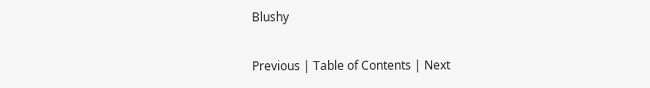Blushy

Previous | Table of Contents | Next